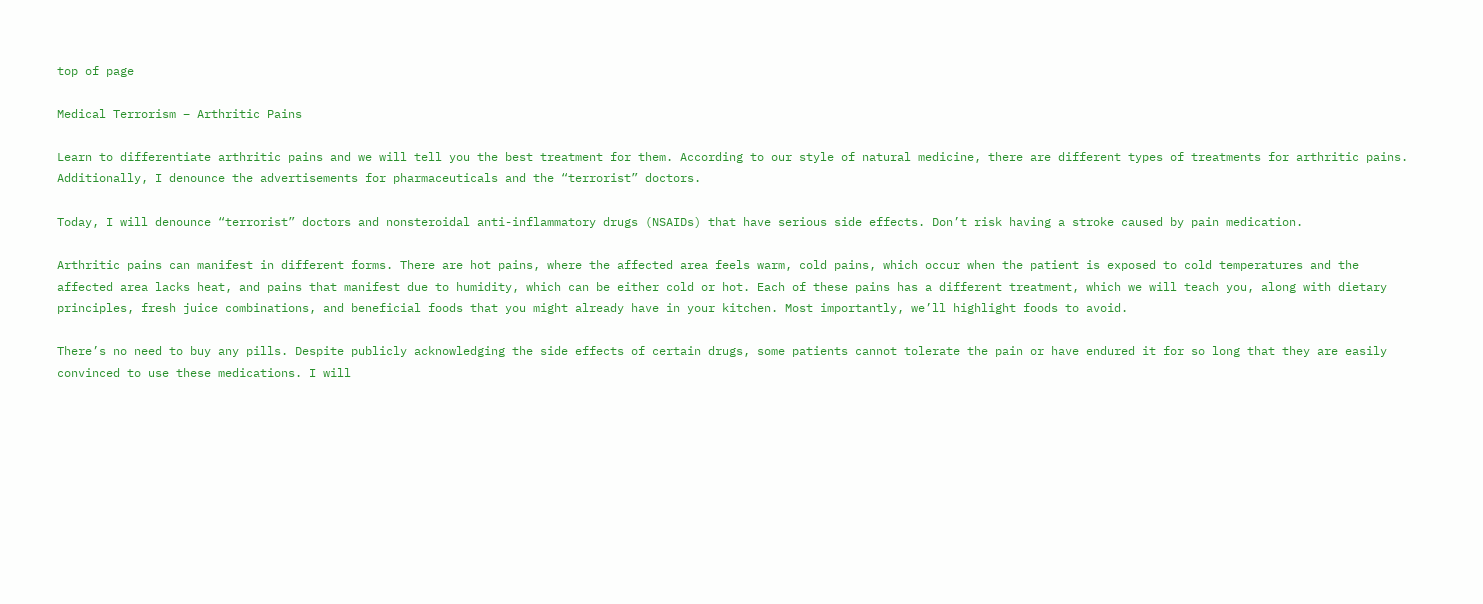top of page

Medical Terrorism – Arthritic Pains

Learn to differentiate arthritic pains and we will tell you the best treatment for them. According to our style of natural medicine, there are different types of treatments for arthritic pains. Additionally, I denounce the advertisements for pharmaceuticals and the “terrorist” doctors.

Today, I will denounce “terrorist” doctors and nonsteroidal anti-inflammatory drugs (NSAIDs) that have serious side effects. Don’t risk having a stroke caused by pain medication.

Arthritic pains can manifest in different forms. There are hot pains, where the affected area feels warm, cold pains, which occur when the patient is exposed to cold temperatures and the affected area lacks heat, and pains that manifest due to humidity, which can be either cold or hot. Each of these pains has a different treatment, which we will teach you, along with dietary principles, fresh juice combinations, and beneficial foods that you might already have in your kitchen. Most importantly, we’ll highlight foods to avoid.

There’s no need to buy any pills. Despite publicly acknowledging the side effects of certain drugs, some patients cannot tolerate the pain or have endured it for so long that they are easily convinced to use these medications. I will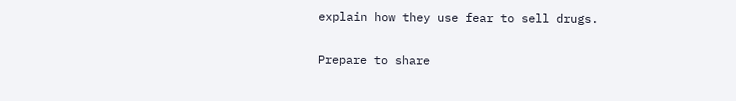explain how they use fear to sell drugs.

Prepare to share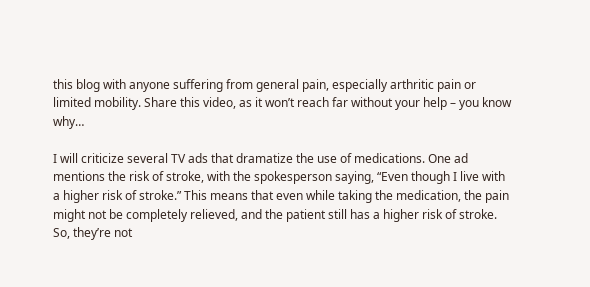this blog with anyone suffering from general pain, especially arthritic pain or limited mobility. Share this video, as it won’t reach far without your help – you know why…

I will criticize several TV ads that dramatize the use of medications. One ad mentions the risk of stroke, with the spokesperson saying, “Even though I live with a higher risk of stroke.” This means that even while taking the medication, the pain might not be completely relieved, and the patient still has a higher risk of stroke. So, they’re not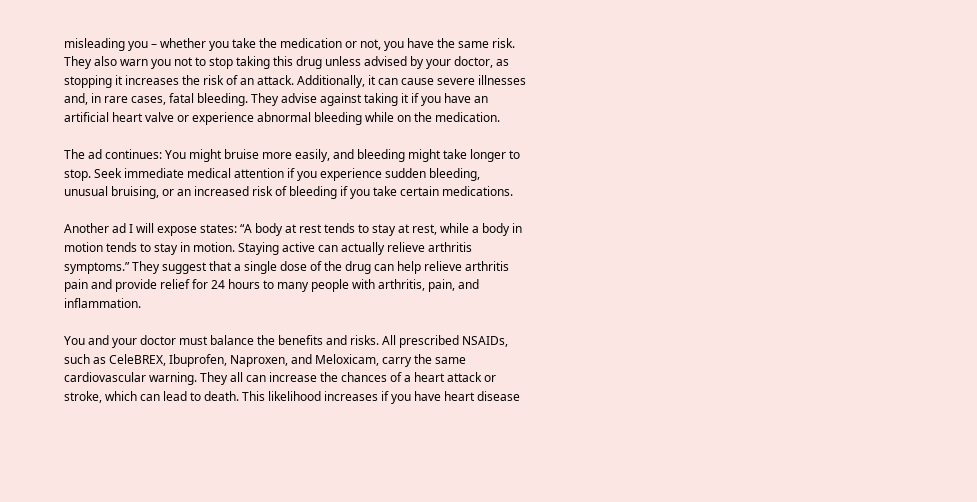misleading you – whether you take the medication or not, you have the same risk. They also warn you not to stop taking this drug unless advised by your doctor, as stopping it increases the risk of an attack. Additionally, it can cause severe illnesses and, in rare cases, fatal bleeding. They advise against taking it if you have an artificial heart valve or experience abnormal bleeding while on the medication.

The ad continues: You might bruise more easily, and bleeding might take longer to stop. Seek immediate medical attention if you experience sudden bleeding, unusual bruising, or an increased risk of bleeding if you take certain medications.

Another ad I will expose states: “A body at rest tends to stay at rest, while a body in motion tends to stay in motion. Staying active can actually relieve arthritis symptoms.” They suggest that a single dose of the drug can help relieve arthritis pain and provide relief for 24 hours to many people with arthritis, pain, and inflammation.

You and your doctor must balance the benefits and risks. All prescribed NSAIDs, such as CeleBREX, Ibuprofen, Naproxen, and Meloxicam, carry the same cardiovascular warning. They all can increase the chances of a heart attack or stroke, which can lead to death. This likelihood increases if you have heart disease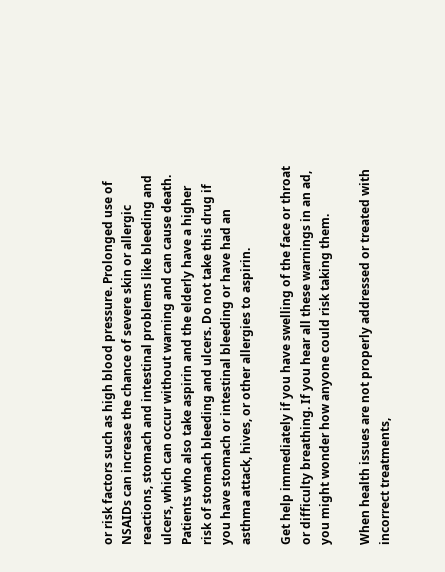or risk factors such as high blood pressure. Prolonged use of NSAIDs can increase the chance of severe skin or allergic reactions, stomach and intestinal problems like bleeding and ulcers, which can occur without warning and can cause death. Patients who also take aspirin and the elderly have a higher risk of stomach bleeding and ulcers. Do not take this drug if you have stomach or intestinal bleeding or have had an asthma attack, hives, or other allergies to aspirin.

Get help immediately if you have swelling of the face or throat or difficulty breathing. If you hear all these warnings in an ad, you might wonder how anyone could risk taking them.

When health issues are not properly addressed or treated with incorrect treatments,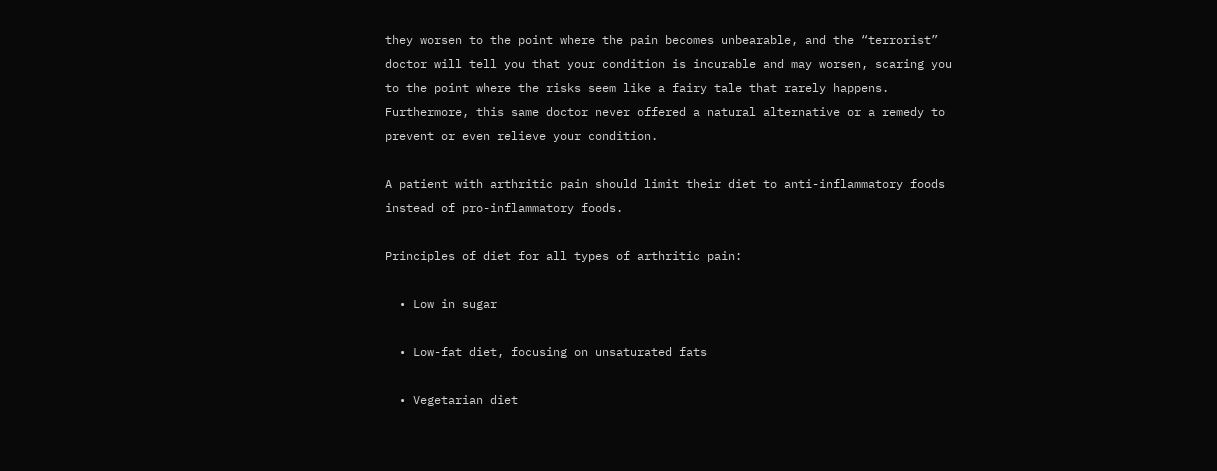they worsen to the point where the pain becomes unbearable, and the “terrorist” doctor will tell you that your condition is incurable and may worsen, scaring you to the point where the risks seem like a fairy tale that rarely happens. Furthermore, this same doctor never offered a natural alternative or a remedy to prevent or even relieve your condition.

A patient with arthritic pain should limit their diet to anti-inflammatory foods instead of pro-inflammatory foods.

Principles of diet for all types of arthritic pain:

  • Low in sugar

  • Low-fat diet, focusing on unsaturated fats

  • Vegetarian diet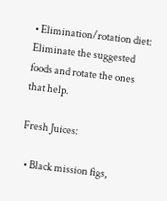• Elimination/rotation diet: Eliminate the suggested foods and rotate the ones that help.

Fresh Juices:

  • Black mission figs,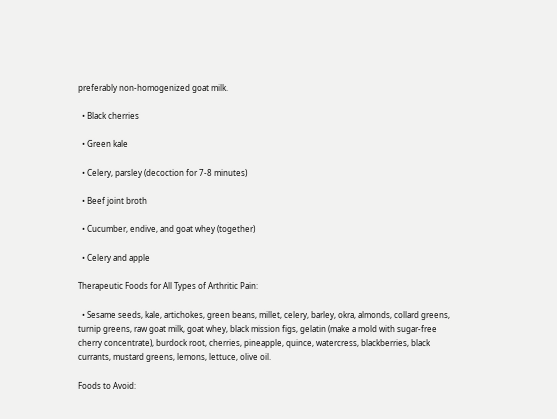preferably non-homogenized goat milk.

  • Black cherries

  • Green kale

  • Celery, parsley (decoction for 7-8 minutes)

  • Beef joint broth

  • Cucumber, endive, and goat whey (together)

  • Celery and apple

Therapeutic Foods for All Types of Arthritic Pain:

  • Sesame seeds, kale, artichokes, green beans, millet, celery, barley, okra, almonds, collard greens, turnip greens, raw goat milk, goat whey, black mission figs, gelatin (make a mold with sugar-free cherry concentrate), burdock root, cherries, pineapple, quince, watercress, blackberries, black currants, mustard greens, lemons, lettuce, olive oil.

Foods to Avoid: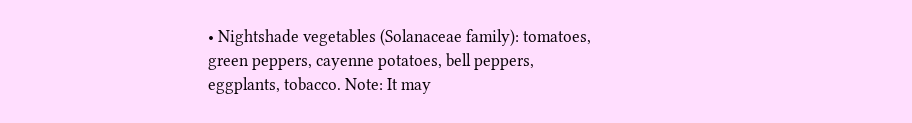• Nightshade vegetables (Solanaceae family): tomatoes, green peppers, cayenne potatoes, bell peppers, eggplants, tobacco. Note: It may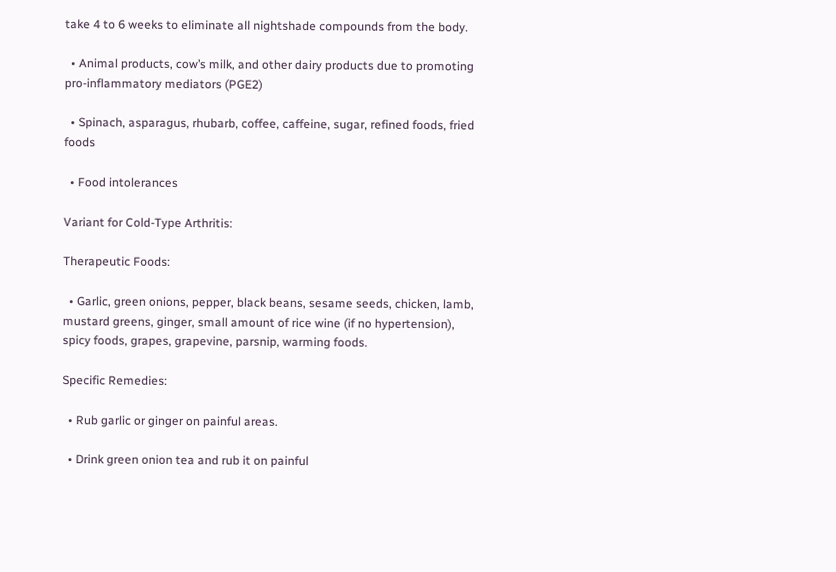take 4 to 6 weeks to eliminate all nightshade compounds from the body.

  • Animal products, cow’s milk, and other dairy products due to promoting pro-inflammatory mediators (PGE2)

  • Spinach, asparagus, rhubarb, coffee, caffeine, sugar, refined foods, fried foods

  • Food intolerances

Variant for Cold-Type Arthritis:

Therapeutic Foods:

  • Garlic, green onions, pepper, black beans, sesame seeds, chicken, lamb, mustard greens, ginger, small amount of rice wine (if no hypertension), spicy foods, grapes, grapevine, parsnip, warming foods.

Specific Remedies:

  • Rub garlic or ginger on painful areas.

  • Drink green onion tea and rub it on painful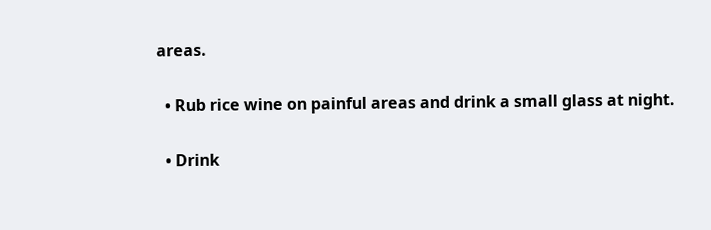areas.

  • Rub rice wine on painful areas and drink a small glass at night.

  • Drink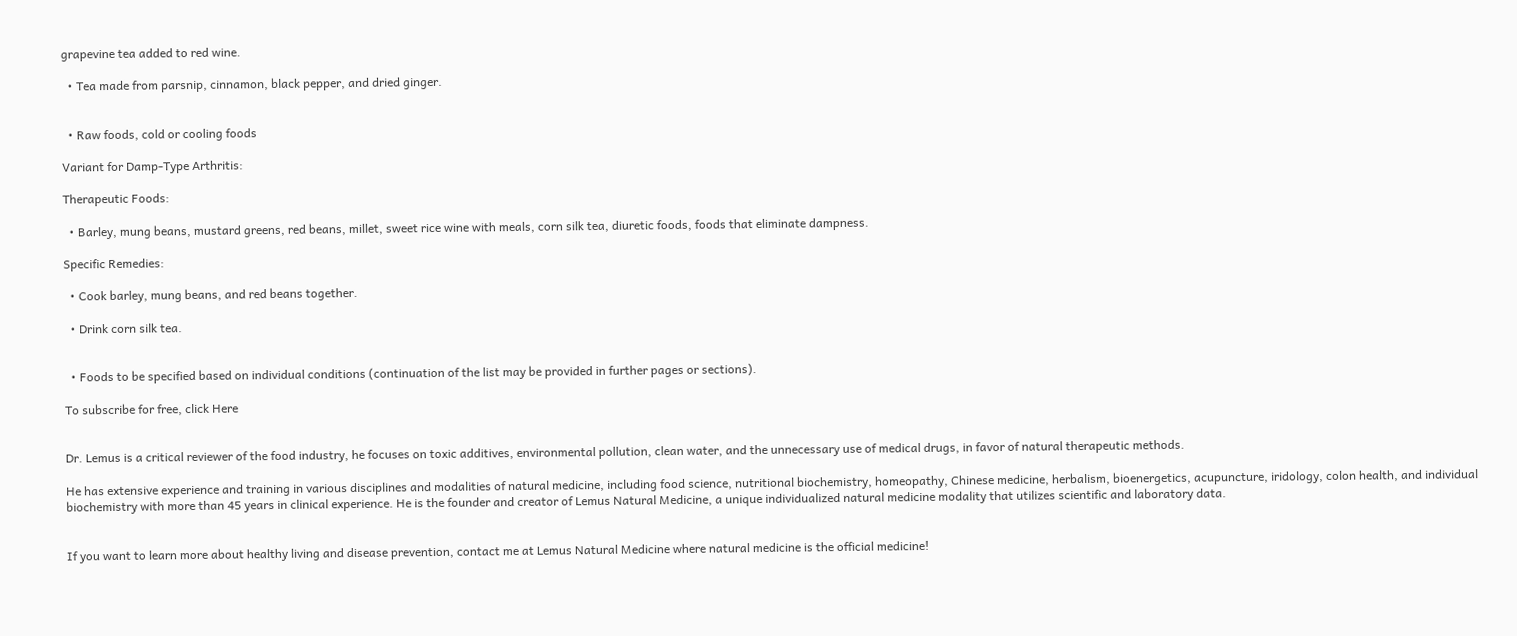grapevine tea added to red wine.

  • Tea made from parsnip, cinnamon, black pepper, and dried ginger.


  • Raw foods, cold or cooling foods

Variant for Damp-Type Arthritis:

Therapeutic Foods:

  • Barley, mung beans, mustard greens, red beans, millet, sweet rice wine with meals, corn silk tea, diuretic foods, foods that eliminate dampness.

Specific Remedies:

  • Cook barley, mung beans, and red beans together.

  • Drink corn silk tea.


  • Foods to be specified based on individual conditions (continuation of the list may be provided in further pages or sections).

To subscribe for free, click Here


Dr. Lemus is a critical reviewer of the food industry, he focuses on toxic additives, environmental pollution, clean water, and the unnecessary use of medical drugs, in favor of natural therapeutic methods.

He has extensive experience and training in various disciplines and modalities of natural medicine, including food science, nutritional biochemistry, homeopathy, Chinese medicine, herbalism, bioenergetics, acupuncture, iridology, colon health, and individual biochemistry with more than 45 years in clinical experience. He is the founder and creator of Lemus Natural Medicine, a unique individualized natural medicine modality that utilizes scientific and laboratory data.


If you want to learn more about healthy living and disease prevention, contact me at Lemus Natural Medicine where natural medicine is the official medicine!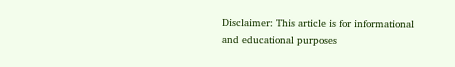Disclaimer: This article is for informational and educational purposes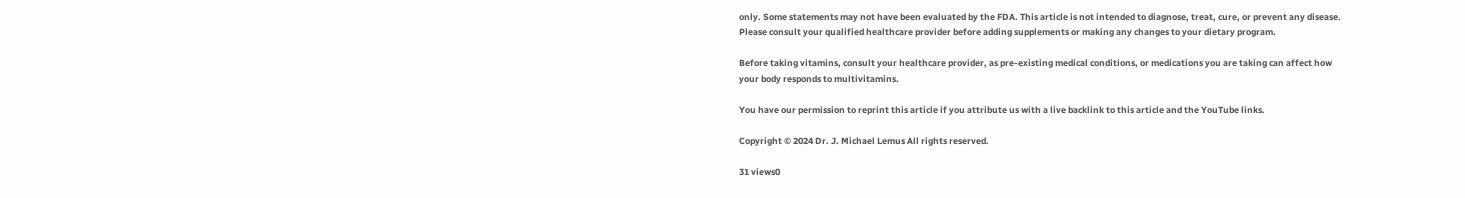only. Some statements may not have been evaluated by the FDA. This article is not intended to diagnose, treat, cure, or prevent any disease. Please consult your qualified healthcare provider before adding supplements or making any changes to your dietary program.

Before taking vitamins, consult your healthcare provider, as pre-existing medical conditions, or medications you are taking can affect how your body responds to multivitamins.

You have our permission to reprint this article if you attribute us with a live backlink to this article and the YouTube links.

Copyright © 2024 Dr. J. Michael Lemus All rights reserved.

31 views0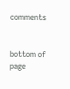comments


bottom of page